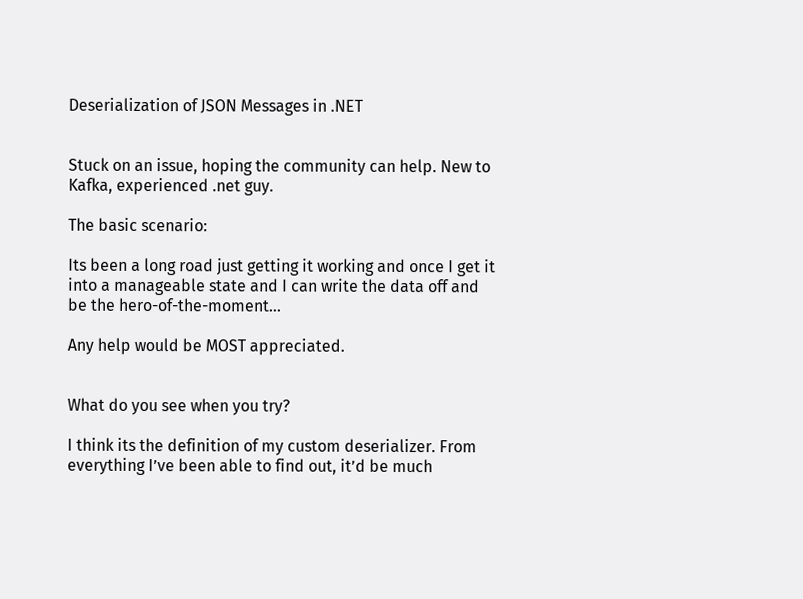Deserialization of JSON Messages in .NET


Stuck on an issue, hoping the community can help. New to Kafka, experienced .net guy.

The basic scenario:

Its been a long road just getting it working and once I get it into a manageable state and I can write the data off and be the hero-of-the-moment…

Any help would be MOST appreciated.


What do you see when you try?

I think its the definition of my custom deserializer. From everything I’ve been able to find out, it’d be much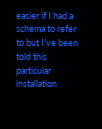easier if I had a schema to refer to but I’ve been told this particular installation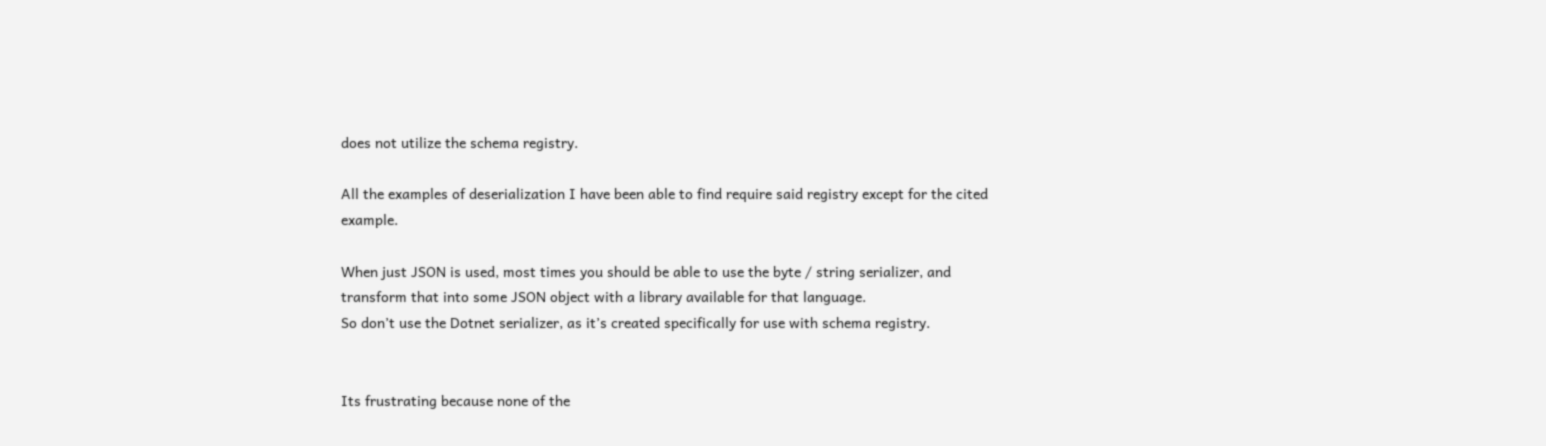does not utilize the schema registry.

All the examples of deserialization I have been able to find require said registry except for the cited example.

When just JSON is used, most times you should be able to use the byte / string serializer, and transform that into some JSON object with a library available for that language.
So don’t use the Dotnet serializer, as it’s created specifically for use with schema registry.


Its frustrating because none of the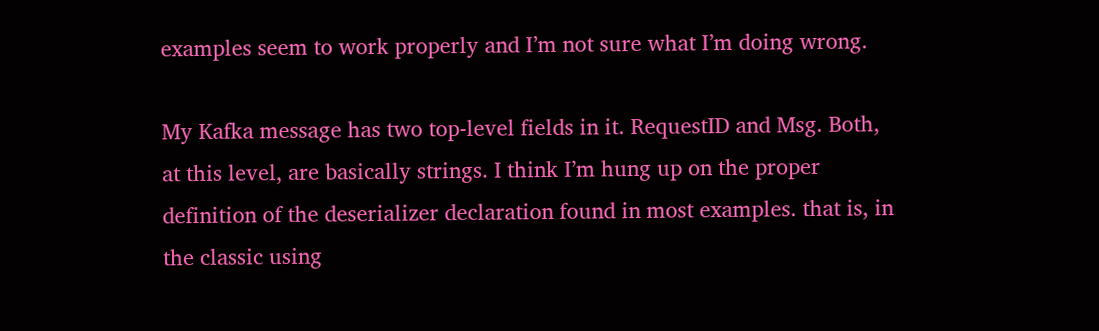examples seem to work properly and I’m not sure what I’m doing wrong.

My Kafka message has two top-level fields in it. RequestID and Msg. Both, at this level, are basically strings. I think I’m hung up on the proper definition of the deserializer declaration found in most examples. that is, in the classic using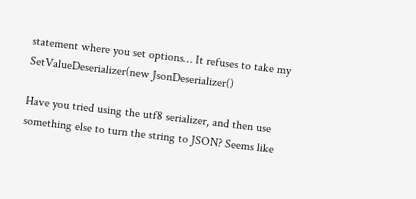statement where you set options… It refuses to take my SetValueDeserializer(new JsonDeserializer()

Have you tried using the utf8 serializer, and then use something else to turn the string to JSON? Seems like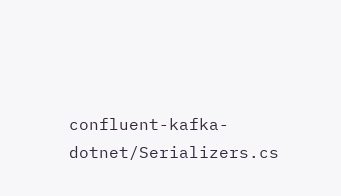confluent-kafka-dotnet/Serializers.cs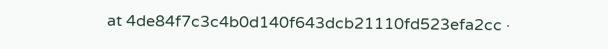at 4de84f7c3c4b0d140f643dcb21110fd523efa2cc ·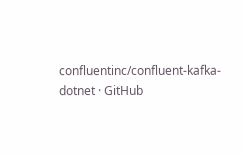confluentinc/confluent-kafka-dotnet · GitHub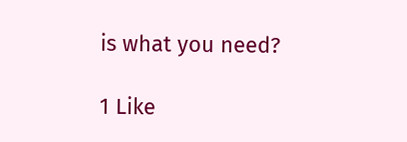is what you need?

1 Like